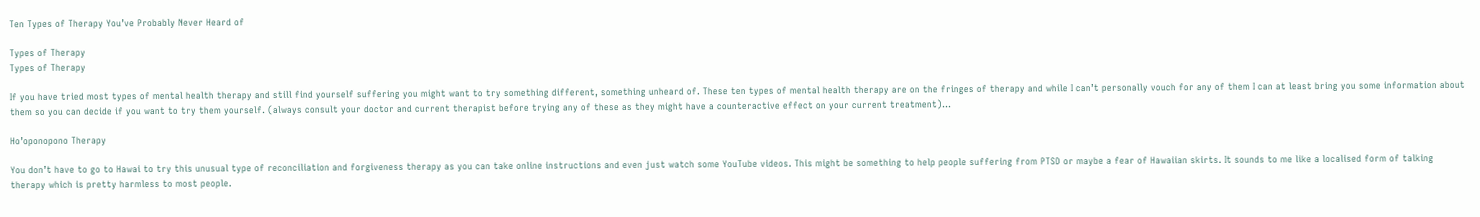Ten Types of Therapy You’ve Probably Never Heard of

Types of Therapy
Types of Therapy

If you have tried most types of mental health therapy and still find yourself suffering you might want to try something different, something unheard of. These ten types of mental health therapy are on the fringes of therapy and while I can’t personally vouch for any of them I can at least bring you some information about them so you can decide if you want to try them yourself. (always consult your doctor and current therapist before trying any of these as they might have a counteractive effect on your current treatment)…

Ho’oponopono Therapy

You don’t have to go to Hawai to try this unusual type of reconciliation and forgiveness therapy as you can take online instructions and even just watch some YouTube videos. This might be something to help people suffering from PTSD or maybe a fear of Hawaiian skirts. It sounds to me like a localised form of talking therapy which is pretty harmless to most people.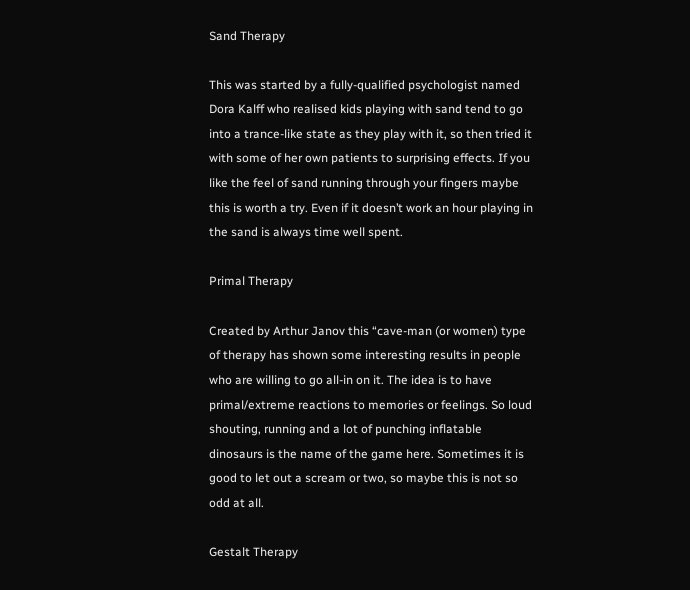Sand Therapy

This was started by a fully-qualified psychologist named Dora Kalff who realised kids playing with sand tend to go into a trance-like state as they play with it, so then tried it with some of her own patients to surprising effects. If you like the feel of sand running through your fingers maybe this is worth a try. Even if it doesn’t work an hour playing in the sand is always time well spent.

Primal Therapy

Created by Arthur Janov this “cave-man (or women) type of therapy has shown some interesting results in people who are willing to go all-in on it. The idea is to have primal/extreme reactions to memories or feelings. So loud shouting, running and a lot of punching inflatable dinosaurs is the name of the game here. Sometimes it is good to let out a scream or two, so maybe this is not so odd at all.

Gestalt Therapy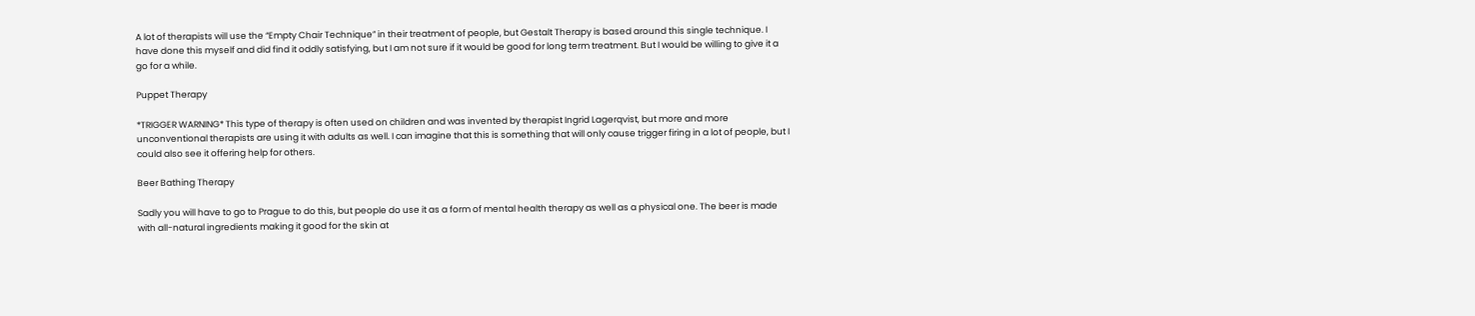A lot of therapists will use the “Empty Chair Technique” in their treatment of people, but Gestalt Therapy is based around this single technique. I have done this myself and did find it oddly satisfying, but I am not sure if it would be good for long term treatment. But I would be willing to give it a go for a while.

Puppet Therapy

*TRIGGER WARNING* This type of therapy is often used on children and was invented by therapist Ingrid Lagerqvist, but more and more unconventional therapists are using it with adults as well. I can imagine that this is something that will only cause trigger firing in a lot of people, but I could also see it offering help for others.

Beer Bathing Therapy

Sadly you will have to go to Prague to do this, but people do use it as a form of mental health therapy as well as a physical one. The beer is made with all-natural ingredients making it good for the skin at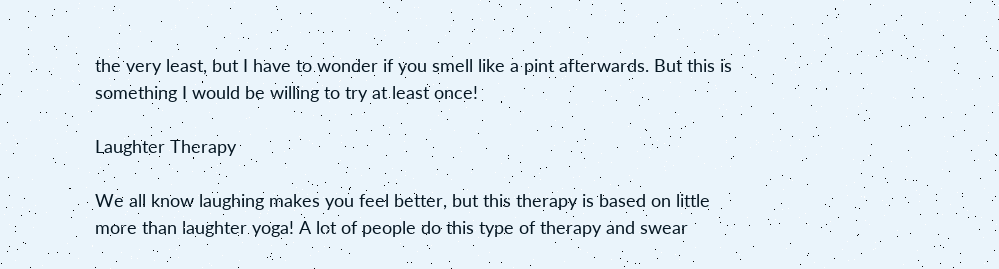the very least, but I have to wonder if you smell like a pint afterwards. But this is something I would be willing to try at least once!

Laughter Therapy

We all know laughing makes you feel better, but this therapy is based on little more than laughter yoga! A lot of people do this type of therapy and swear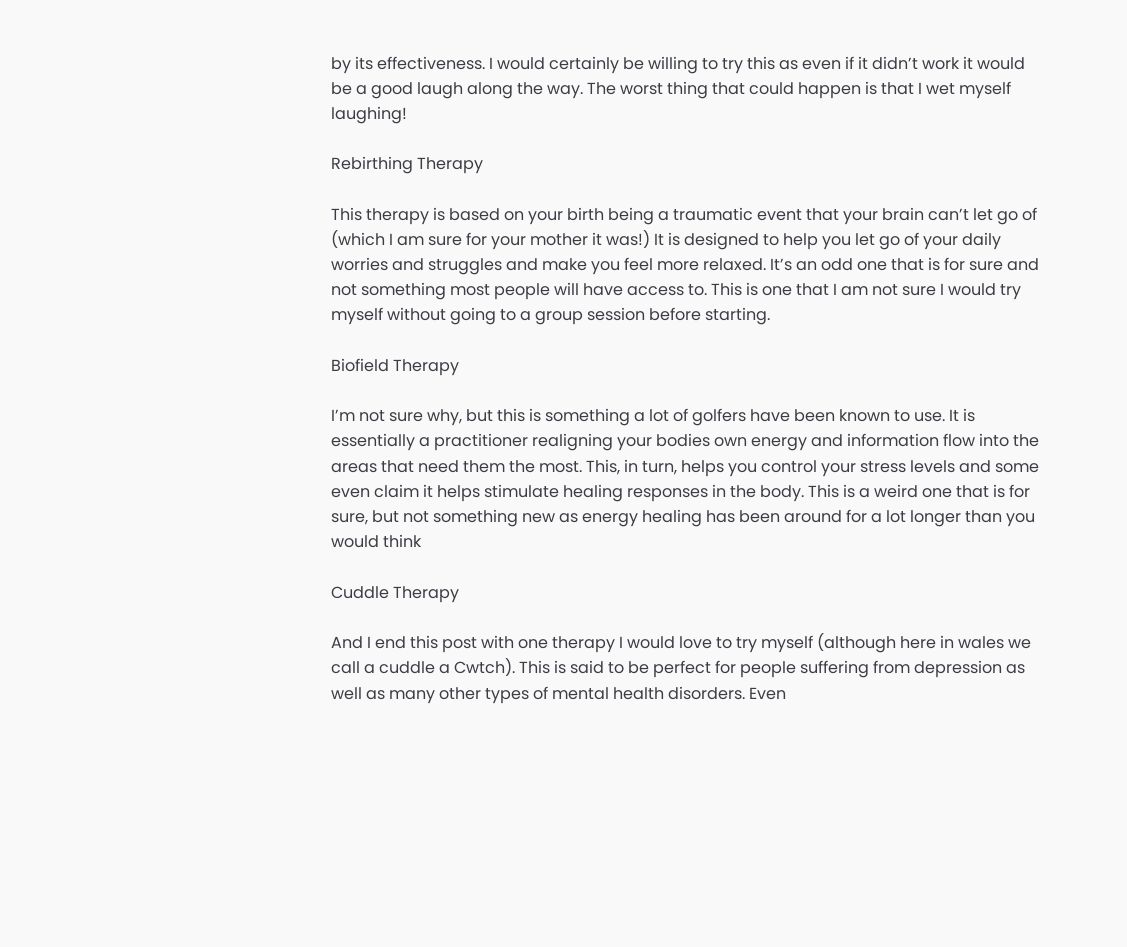by its effectiveness. I would certainly be willing to try this as even if it didn’t work it would be a good laugh along the way. The worst thing that could happen is that I wet myself laughing!

Rebirthing Therapy

This therapy is based on your birth being a traumatic event that your brain can’t let go of (which I am sure for your mother it was!) It is designed to help you let go of your daily worries and struggles and make you feel more relaxed. It’s an odd one that is for sure and not something most people will have access to. This is one that I am not sure I would try myself without going to a group session before starting.

Biofield Therapy

I’m not sure why, but this is something a lot of golfers have been known to use. It is essentially a practitioner realigning your bodies own energy and information flow into the areas that need them the most. This, in turn, helps you control your stress levels and some even claim it helps stimulate healing responses in the body. This is a weird one that is for sure, but not something new as energy healing has been around for a lot longer than you would think

Cuddle Therapy

And I end this post with one therapy I would love to try myself (although here in wales we call a cuddle a Cwtch). This is said to be perfect for people suffering from depression as well as many other types of mental health disorders. Even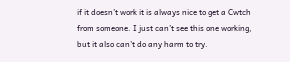if it doesn’t work it is always nice to get a Cwtch from someone. I just can’t see this one working, but it also can’t do any harm to try.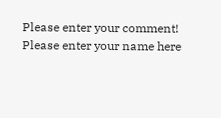Please enter your comment!
Please enter your name here